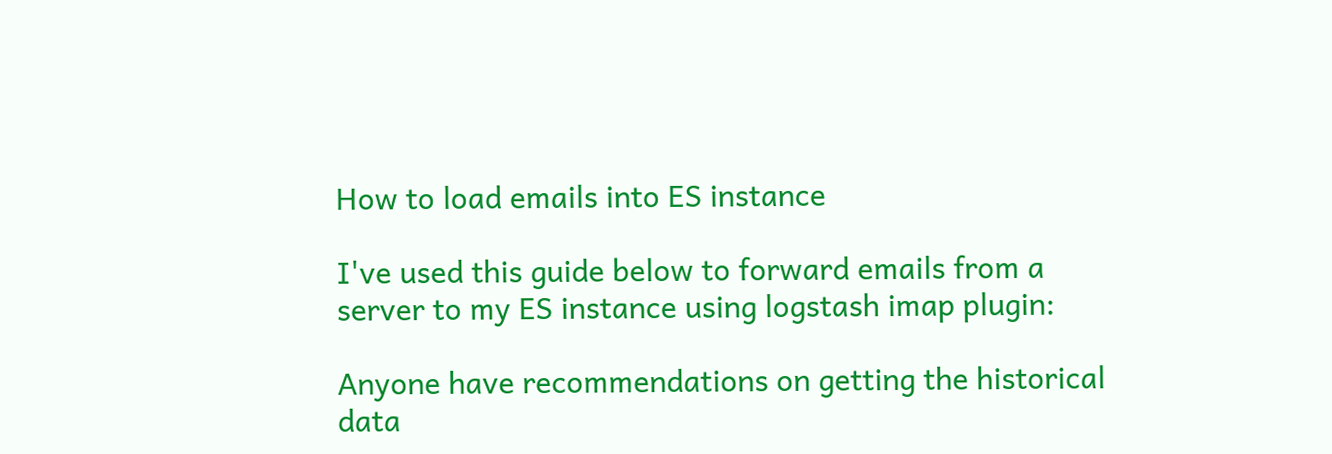How to load emails into ES instance

I've used this guide below to forward emails from a server to my ES instance using logstash imap plugin:

Anyone have recommendations on getting the historical data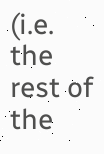(i.e. the rest of the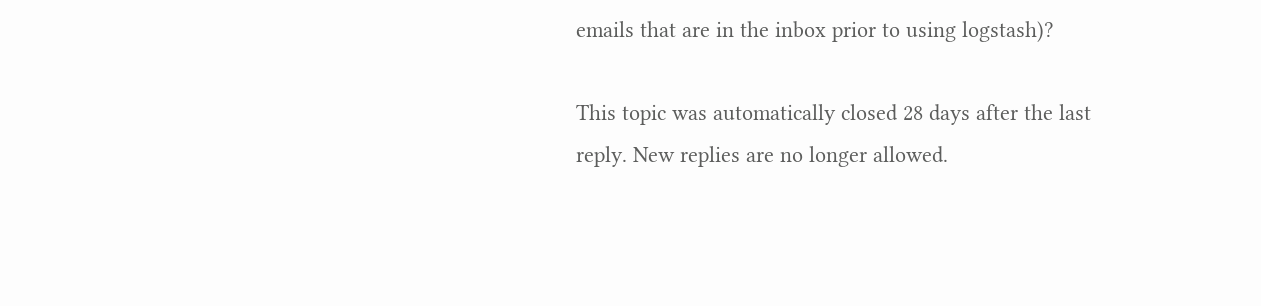emails that are in the inbox prior to using logstash)?

This topic was automatically closed 28 days after the last reply. New replies are no longer allowed.